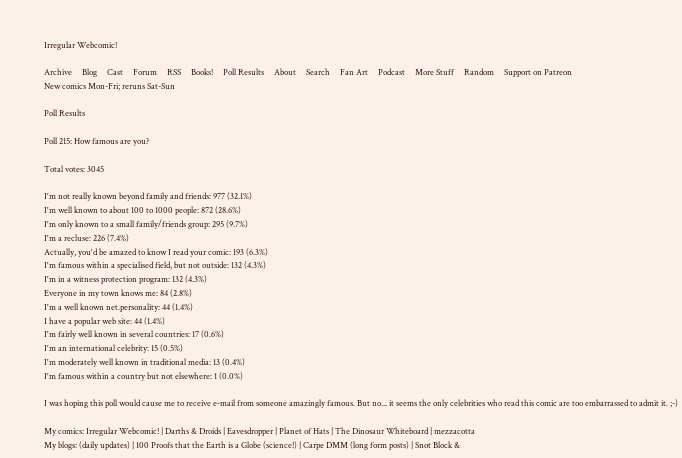Irregular Webcomic!

Archive     Blog     Cast     Forum     RSS     Books!     Poll Results     About     Search     Fan Art     Podcast     More Stuff     Random     Support on Patreon
New comics Mon-Fri; reruns Sat-Sun

Poll Results

Poll 215: How famous are you?

Total votes: 3045

I'm not really known beyond family and friends: 977 (32.1%)
I'm well known to about 100 to 1000 people: 872 (28.6%)
I'm only known to a small family/friends group: 295 (9.7%)
I'm a recluse: 226 (7.4%)
Actually, you'd be amazed to know I read your comic: 193 (6.3%)
I'm famous within a specialised field, but not outside: 132 (4.3%)
I'm in a witness protection program: 132 (4.3%)
Everyone in my town knows me: 84 (2.8%)
I'm a well known net.personality: 44 (1.4%)
I have a popular web site: 44 (1.4%)
I'm fairly well known in several countries: 17 (0.6%)
I'm an international celebrity: 15 (0.5%)
I'm moderately well known in traditional media: 13 (0.4%)
I'm famous within a country but not elsewhere: 1 (0.0%)

I was hoping this poll would cause me to receive e-mail from someone amazingly famous. But no... it seems the only celebrities who read this comic are too embarrassed to admit it. ;-)

My comics: Irregular Webcomic! | Darths & Droids | Eavesdropper | Planet of Hats | The Dinosaur Whiteboard | mezzacotta
My blogs: (daily updates) | 100 Proofs that the Earth is a Globe (science!) | Carpe DMM (long form posts) | Snot Block &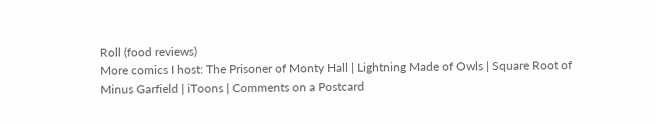Roll (food reviews)
More comics I host: The Prisoner of Monty Hall | Lightning Made of Owls | Square Root of Minus Garfield | iToons | Comments on a Postcard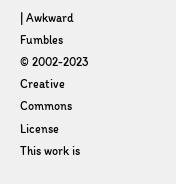| Awkward Fumbles
© 2002-2023 Creative Commons License
This work is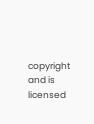copyright and is licensed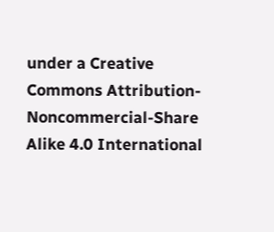under a Creative Commons Attribution-Noncommercial-Share Alike 4.0 International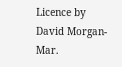Licence by David Morgan-Mar.